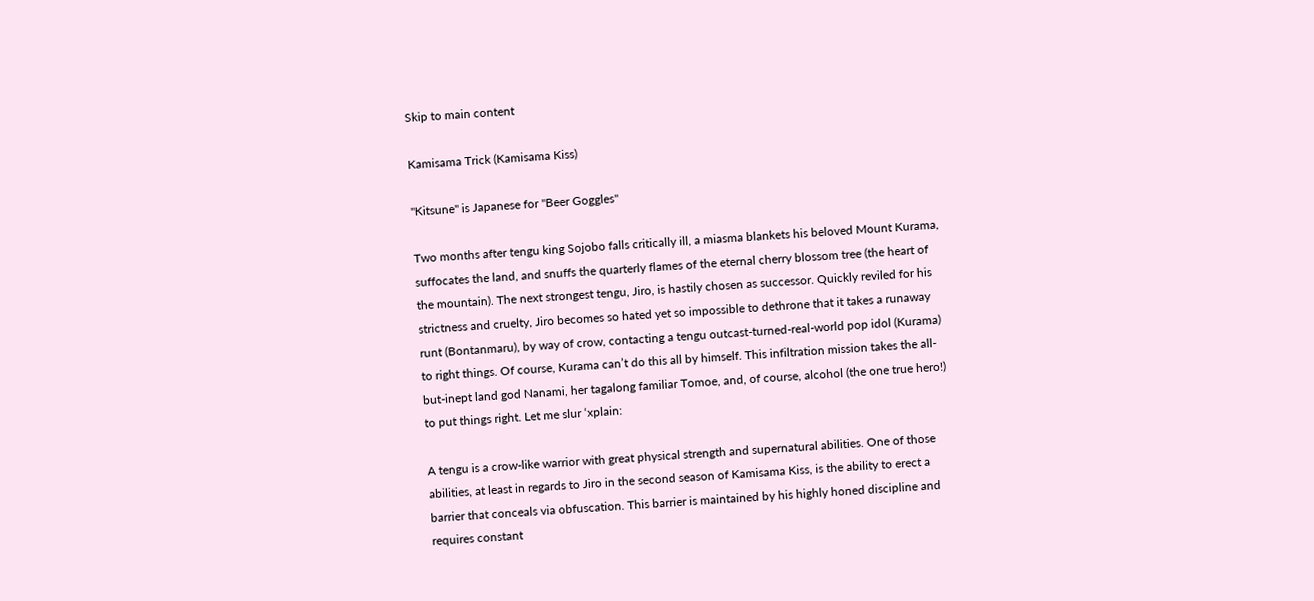Skip to main content

Kamisama Trick (Kamisama Kiss)

"Kitsune" is Japanese for "Beer Goggles"

Two months after tengu king Sojobo falls critically ill, a miasma blankets his beloved Mount Kurama, suffocates the land, and snuffs the quarterly flames of the eternal cherry blossom tree (the heart of the mountain). The next strongest tengu, Jiro, is hastily chosen as successor. Quickly reviled for his strictness and cruelty, Jiro becomes so hated yet so impossible to dethrone that it takes a runaway runt (Bontanmaru), by way of crow, contacting a tengu outcast-turned-real-world pop idol (Kurama) to right things. Of course, Kurama can’t do this all by himself. This infiltration mission takes the all-but-inept land god Nanami, her tagalong familiar Tomoe, and, of course, alcohol (the one true hero!) to put things right. Let me slur ‘xplain:

A tengu is a crow-like warrior with great physical strength and supernatural abilities. One of those abilities, at least in regards to Jiro in the second season of Kamisama Kiss, is the ability to erect a barrier that conceals via obfuscation. This barrier is maintained by his highly honed discipline and requires constant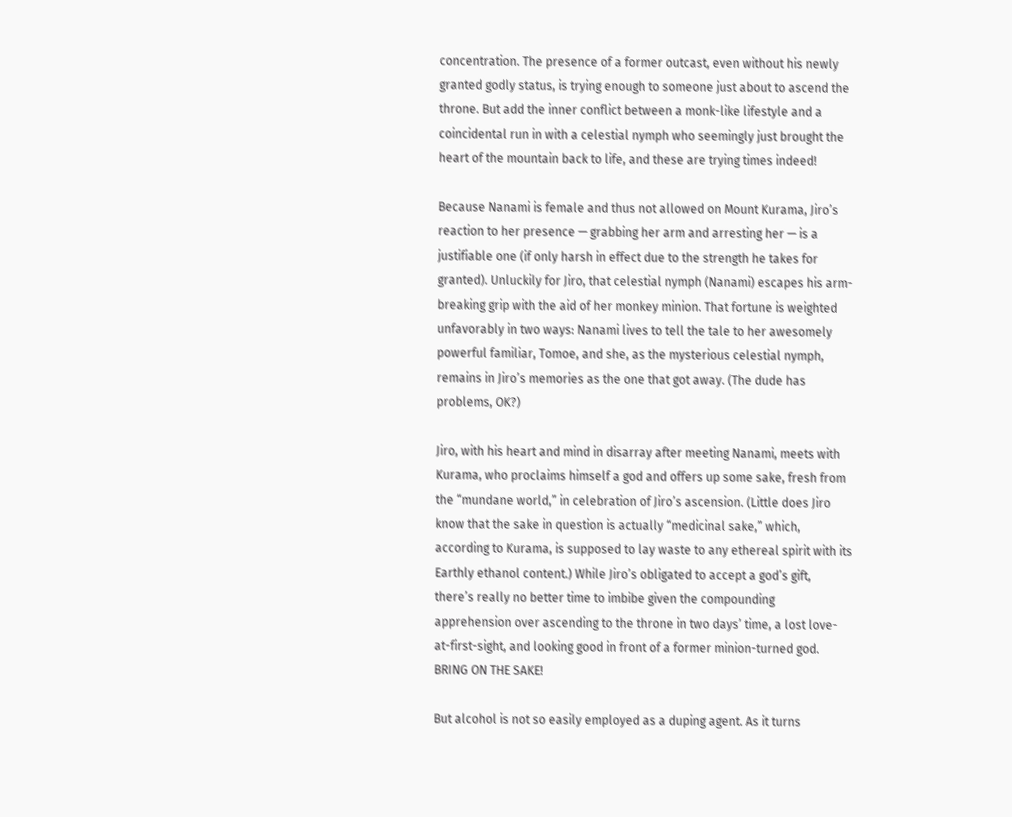concentration. The presence of a former outcast, even without his newly granted godly status, is trying enough to someone just about to ascend the throne. But add the inner conflict between a monk-like lifestyle and a coincidental run in with a celestial nymph who seemingly just brought the heart of the mountain back to life, and these are trying times indeed!

Because Nanami is female and thus not allowed on Mount Kurama, Jiro’s reaction to her presence — grabbing her arm and arresting her — is a justifiable one (if only harsh in effect due to the strength he takes for granted). Unluckily for Jiro, that celestial nymph (Nanami) escapes his arm-breaking grip with the aid of her monkey minion. That fortune is weighted unfavorably in two ways: Nanami lives to tell the tale to her awesomely powerful familiar, Tomoe, and she, as the mysterious celestial nymph, remains in Jiro’s memories as the one that got away. (The dude has problems, OK?)

Jiro, with his heart and mind in disarray after meeting Nanami, meets with Kurama, who proclaims himself a god and offers up some sake, fresh from the “mundane world,” in celebration of Jiro’s ascension. (Little does Jiro know that the sake in question is actually “medicinal sake,” which, according to Kurama, is supposed to lay waste to any ethereal spirit with its Earthly ethanol content.) While Jiro’s obligated to accept a god’s gift, there’s really no better time to imbibe given the compounding apprehension over ascending to the throne in two days’ time, a lost love-at-first-sight, and looking good in front of a former minion-turned god. BRING ON THE SAKE!

But alcohol is not so easily employed as a duping agent. As it turns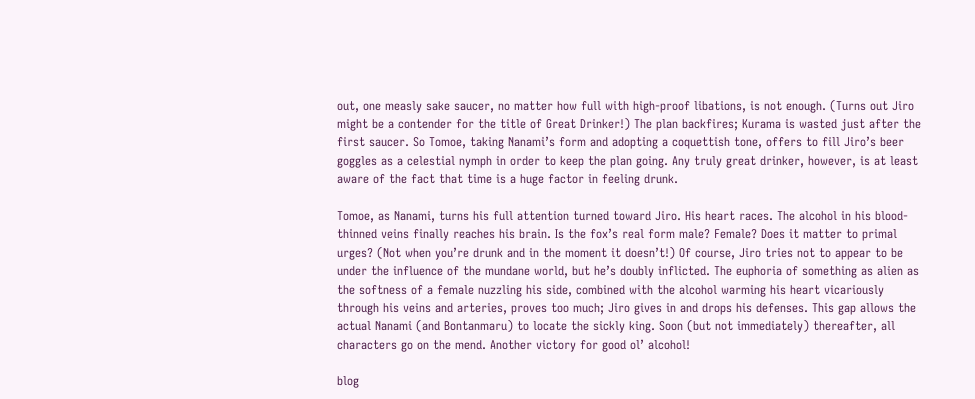out, one measly sake saucer, no matter how full with high-proof libations, is not enough. (Turns out Jiro might be a contender for the title of Great Drinker!) The plan backfires; Kurama is wasted just after the first saucer. So Tomoe, taking Nanami’s form and adopting a coquettish tone, offers to fill Jiro’s beer goggles as a celestial nymph in order to keep the plan going. Any truly great drinker, however, is at least aware of the fact that time is a huge factor in feeling drunk.

Tomoe, as Nanami, turns his full attention turned toward Jiro. His heart races. The alcohol in his blood-thinned veins finally reaches his brain. Is the fox’s real form male? Female? Does it matter to primal urges? (Not when you’re drunk and in the moment it doesn’t!) Of course, Jiro tries not to appear to be under the influence of the mundane world, but he’s doubly inflicted. The euphoria of something as alien as the softness of a female nuzzling his side, combined with the alcohol warming his heart vicariously through his veins and arteries, proves too much; Jiro gives in and drops his defenses. This gap allows the actual Nanami (and Bontanmaru) to locate the sickly king. Soon (but not immediately) thereafter, all characters go on the mend. Another victory for good ol’ alcohol!

blog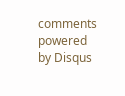comments powered by Disqus